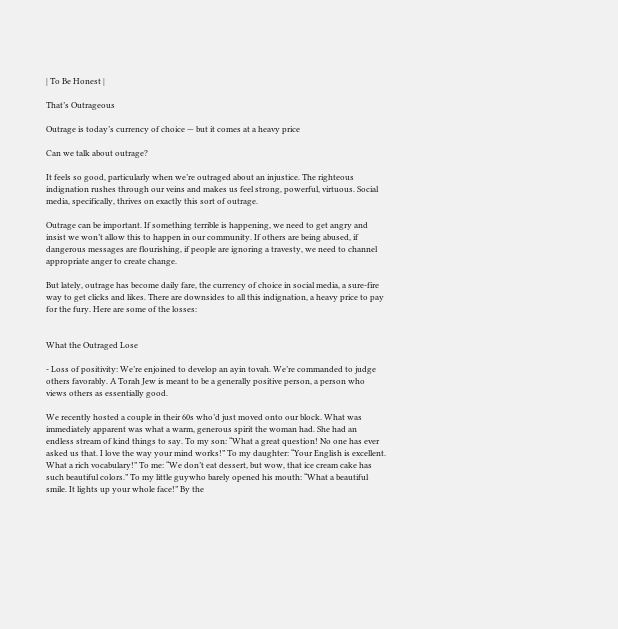| To Be Honest |

That’s Outrageous

Outrage is today’s currency of choice — but it comes at a heavy price

Can we talk about outrage?

It feels so good, particularly when we’re outraged about an injustice. The righteous indignation rushes through our veins and makes us feel strong, powerful, virtuous. Social media, specifically, thrives on exactly this sort of outrage.

Outrage can be important. If something terrible is happening, we need to get angry and insist we won’t allow this to happen in our community. If others are being abused, if dangerous messages are flourishing, if people are ignoring a travesty, we need to channel appropriate anger to create change.

But lately, outrage has become daily fare, the currency of choice in social media, a sure-fire way to get clicks and likes. There are downsides to all this indignation, a heavy price to pay for the fury. Here are some of the losses:


What the Outraged Lose

- Loss of positivity: We’re enjoined to develop an ayin tovah. We’re commanded to judge others favorably. A Torah Jew is meant to be a generally positive person, a person who views others as essentially good.

We recently hosted a couple in their 60s who’d just moved onto our block. What was immediately apparent was what a warm, generous spirit the woman had. She had an endless stream of kind things to say. To my son: “What a great question! No one has ever asked us that. I love the way your mind works!” To my daughter: “Your English is excellent. What a rich vocabulary!” To me: “We don’t eat dessert, but wow, that ice cream cake has such beautiful colors.” To my little guywho barely opened his mouth: “What a beautiful smile. It lights up your whole face!” By the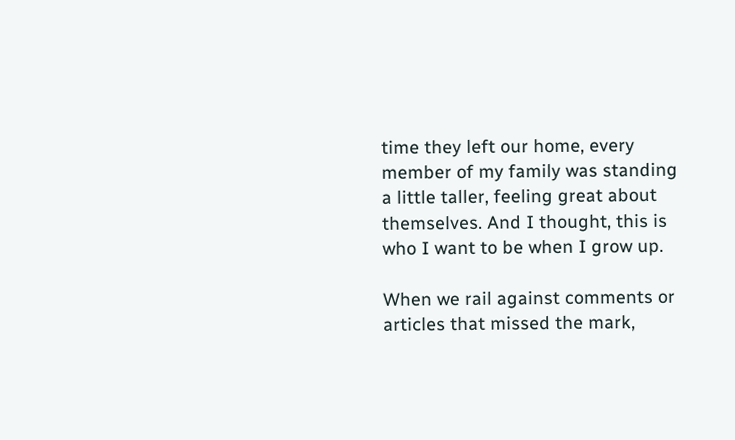time they left our home, every member of my family was standing a little taller, feeling great about themselves. And I thought, this is who I want to be when I grow up.

When we rail against comments or articles that missed the mark,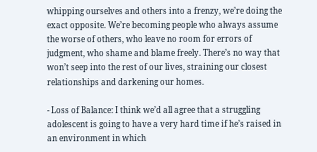whipping ourselves and others into a frenzy, we’re doing the exact opposite. We’re becoming people who always assume the worse of others, who leave no room for errors of judgment, who shame and blame freely. There’s no way that won’t seep into the rest of our lives, straining our closest relationships and darkening our homes.

- Loss of Balance: I think we’d all agree that a struggling adolescent is going to have a very hard time if he’s raised in an environment in which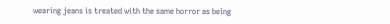wearing jeans is treated with the same horror as being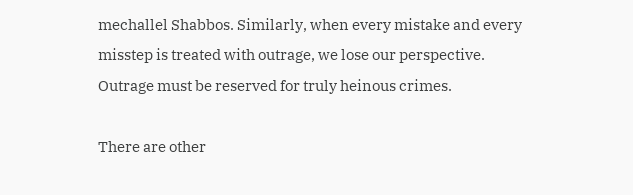mechallel Shabbos. Similarly, when every mistake and every misstep is treated with outrage, we lose our perspective. Outrage must be reserved for truly heinous crimes.

There are other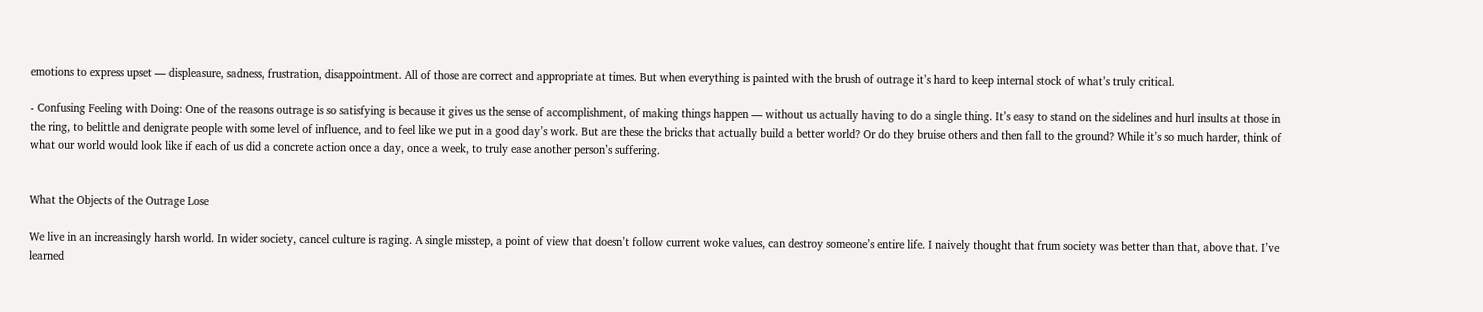emotions to express upset — displeasure, sadness, frustration, disappointment. All of those are correct and appropriate at times. But when everything is painted with the brush of outrage it’s hard to keep internal stock of what’s truly critical.

- Confusing Feeling with Doing: One of the reasons outrage is so satisfying is because it gives us the sense of accomplishment, of making things happen — without us actually having to do a single thing. It’s easy to stand on the sidelines and hurl insults at those in the ring, to belittle and denigrate people with some level of influence, and to feel like we put in a good day’s work. But are these the bricks that actually build a better world? Or do they bruise others and then fall to the ground? While it’s so much harder, think of what our world would look like if each of us did a concrete action once a day, once a week, to truly ease another person’s suffering.


What the Objects of the Outrage Lose

We live in an increasingly harsh world. In wider society, cancel culture is raging. A single misstep, a point of view that doesn’t follow current woke values, can destroy someone’s entire life. I naively thought that frum society was better than that, above that. I’ve learned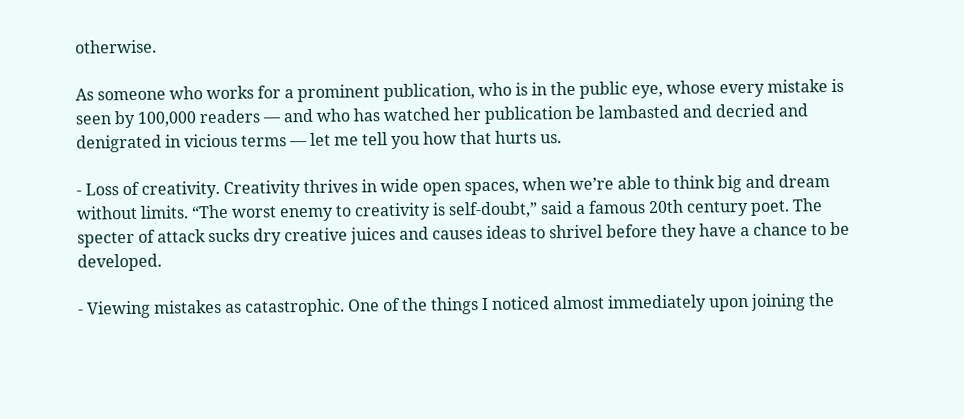otherwise.

As someone who works for a prominent publication, who is in the public eye, whose every mistake is seen by 100,000 readers — and who has watched her publication be lambasted and decried and denigrated in vicious terms — let me tell you how that hurts us.

- Loss of creativity. Creativity thrives in wide open spaces, when we’re able to think big and dream without limits. “The worst enemy to creativity is self-doubt,” said a famous 20th century poet. The specter of attack sucks dry creative juices and causes ideas to shrivel before they have a chance to be developed.

- Viewing mistakes as catastrophic. One of the things I noticed almost immediately upon joining the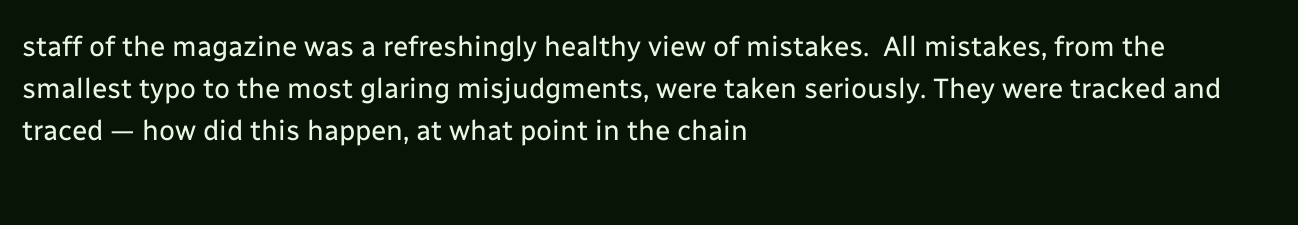staff of the magazine was a refreshingly healthy view of mistakes.  All mistakes, from the smallest typo to the most glaring misjudgments, were taken seriously. They were tracked and traced — how did this happen, at what point in the chain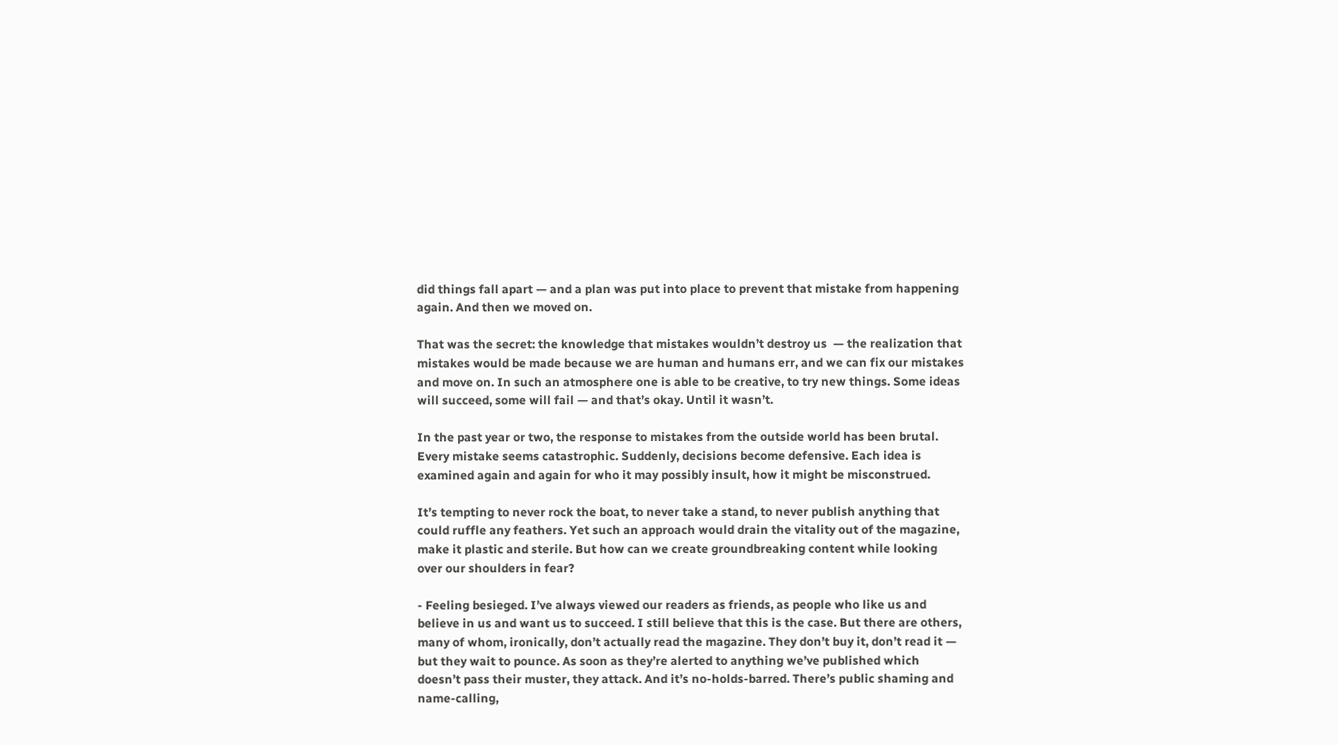did things fall apart — and a plan was put into place to prevent that mistake from happening again. And then we moved on.

That was the secret: the knowledge that mistakes wouldn’t destroy us  — the realization that mistakes would be made because we are human and humans err, and we can fix our mistakes and move on. In such an atmosphere one is able to be creative, to try new things. Some ideas will succeed, some will fail — and that’s okay. Until it wasn’t.

In the past year or two, the response to mistakes from the outside world has been brutal. Every mistake seems catastrophic. Suddenly, decisions become defensive. Each idea is examined again and again for who it may possibly insult, how it might be misconstrued.

It’s tempting to never rock the boat, to never take a stand, to never publish anything that could ruffle any feathers. Yet such an approach would drain the vitality out of the magazine, make it plastic and sterile. But how can we create groundbreaking content while looking over our shoulders in fear?

- Feeling besieged. I’ve always viewed our readers as friends, as people who like us and believe in us and want us to succeed. I still believe that this is the case. But there are others, many of whom, ironically, don’t actually read the magazine. They don’t buy it, don’t read it — but they wait to pounce. As soon as they’re alerted to anything we’ve published which doesn’t pass their muster, they attack. And it’s no-holds-barred. There’s public shaming and name-calling,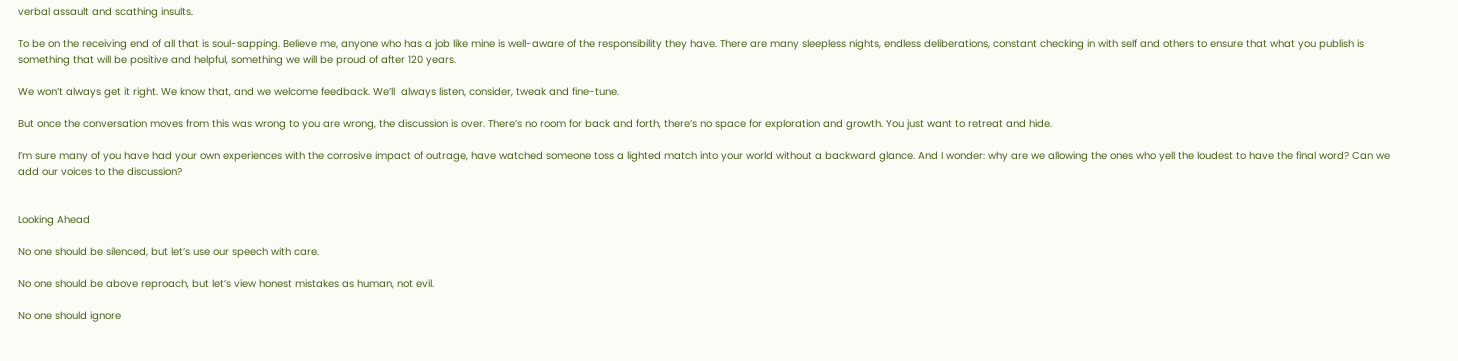verbal assault and scathing insults.

To be on the receiving end of all that is soul-sapping. Believe me, anyone who has a job like mine is well-aware of the responsibility they have. There are many sleepless nights, endless deliberations, constant checking in with self and others to ensure that what you publish is something that will be positive and helpful, something we will be proud of after 120 years.

We won’t always get it right. We know that, and we welcome feedback. We’ll  always listen, consider, tweak and fine-tune.

But once the conversation moves from this was wrong to you are wrong, the discussion is over. There’s no room for back and forth, there’s no space for exploration and growth. You just want to retreat and hide.

I’m sure many of you have had your own experiences with the corrosive impact of outrage, have watched someone toss a lighted match into your world without a backward glance. And I wonder: why are we allowing the ones who yell the loudest to have the final word? Can we add our voices to the discussion?


Looking Ahead

No one should be silenced, but let’s use our speech with care.

No one should be above reproach, but let’s view honest mistakes as human, not evil.

No one should ignore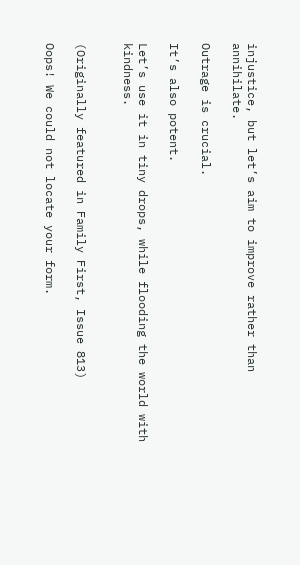injustice, but let’s aim to improve rather than annihilate.

Outrage is crucial.

It’s also potent.

Let’s use it in tiny drops, while flooding the world with kindness.


(Originally featured in Family First, Issue 813)

Oops! We could not locate your form.